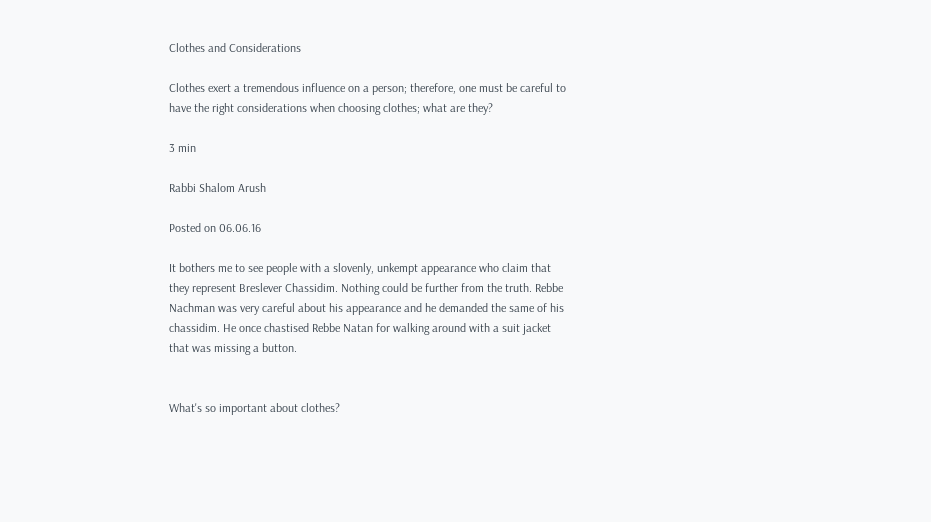Clothes and Considerations

Clothes exert a tremendous influence on a person; therefore, one must be careful to have the right considerations when choosing clothes; what are they?

3 min

Rabbi Shalom Arush

Posted on 06.06.16

It bothers me to see people with a slovenly, unkempt appearance who claim that they represent Breslever Chassidim. Nothing could be further from the truth. Rebbe Nachman was very careful about his appearance and he demanded the same of his chassidim. He once chastised Rebbe Natan for walking around with a suit jacket that was missing a button.


What's so important about clothes?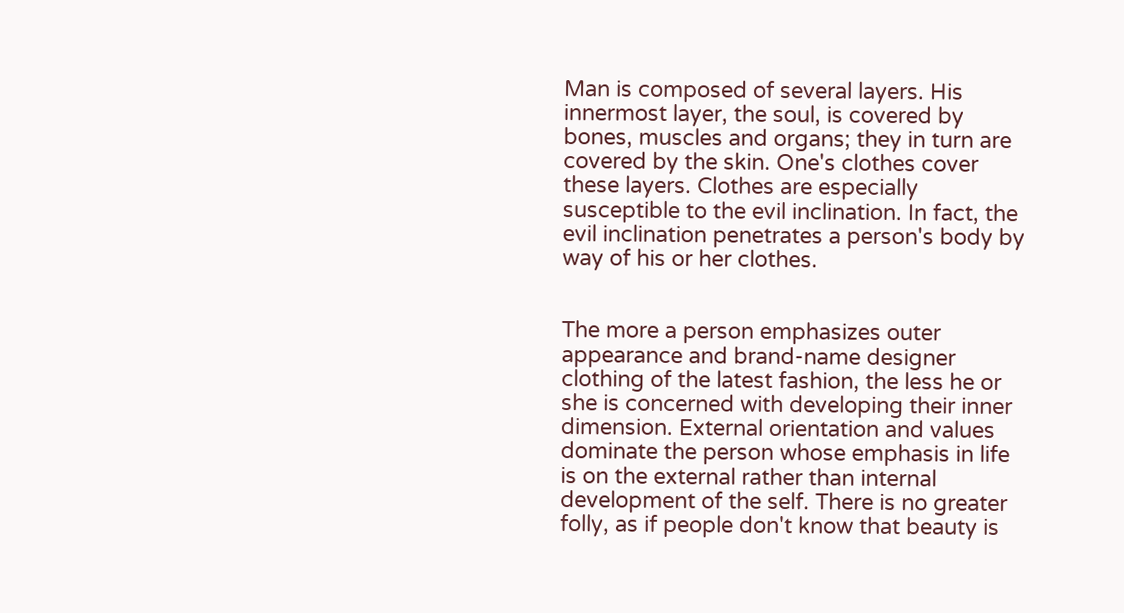Man is composed of several layers. His innermost layer, the soul, is covered by bones, muscles and organs; they in turn are covered by the skin. One's clothes cover these layers. Clothes are especially susceptible to the evil inclination. In fact, the evil inclination penetrates a person's body by way of his or her clothes.


The more a person emphasizes outer appearance and brand-name designer clothing of the latest fashion, the less he or she is concerned with developing their inner dimension. External orientation and values dominate the person whose emphasis in life is on the external rather than internal development of the self. There is no greater folly, as if people don't know that beauty is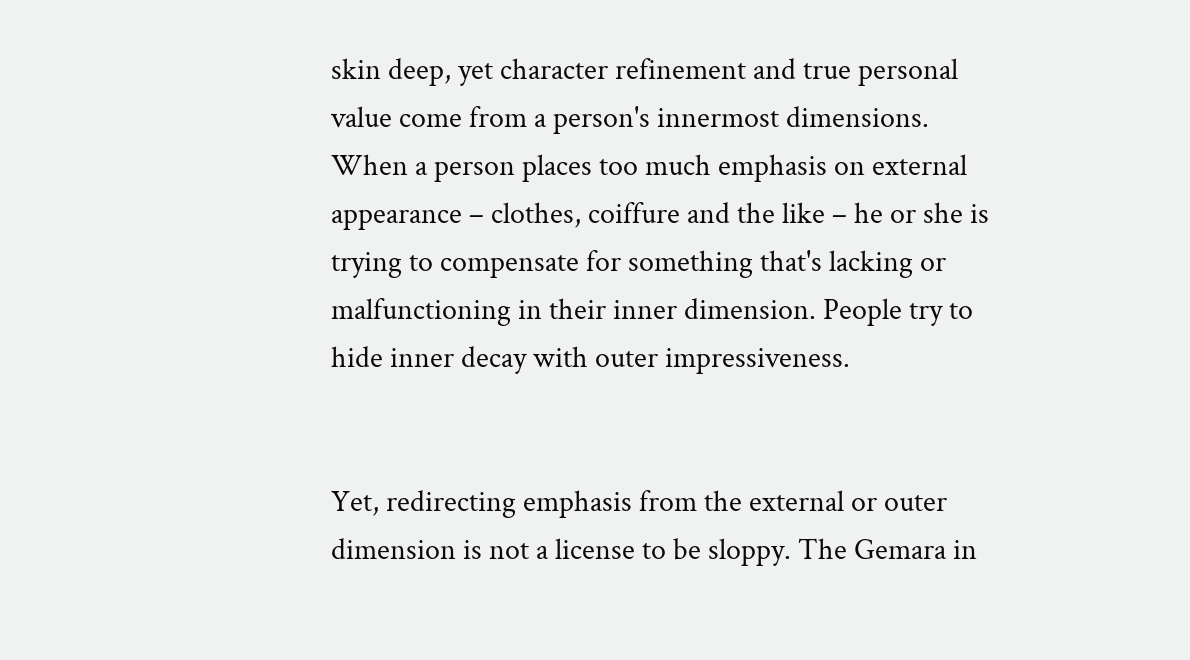skin deep, yet character refinement and true personal value come from a person's innermost dimensions. When a person places too much emphasis on external appearance – clothes, coiffure and the like – he or she is trying to compensate for something that's lacking or malfunctioning in their inner dimension. People try to hide inner decay with outer impressiveness.


Yet, redirecting emphasis from the external or outer dimension is not a license to be sloppy. The Gemara in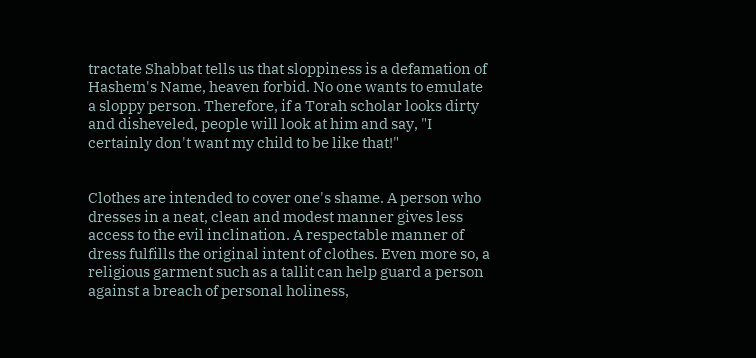tractate Shabbat tells us that sloppiness is a defamation of Hashem's Name, heaven forbid. No one wants to emulate a sloppy person. Therefore, if a Torah scholar looks dirty and disheveled, people will look at him and say, "I certainly don't want my child to be like that!"


Clothes are intended to cover one's shame. A person who dresses in a neat, clean and modest manner gives less access to the evil inclination. A respectable manner of dress fulfills the original intent of clothes. Even more so, a religious garment such as a tallit can help guard a person against a breach of personal holiness,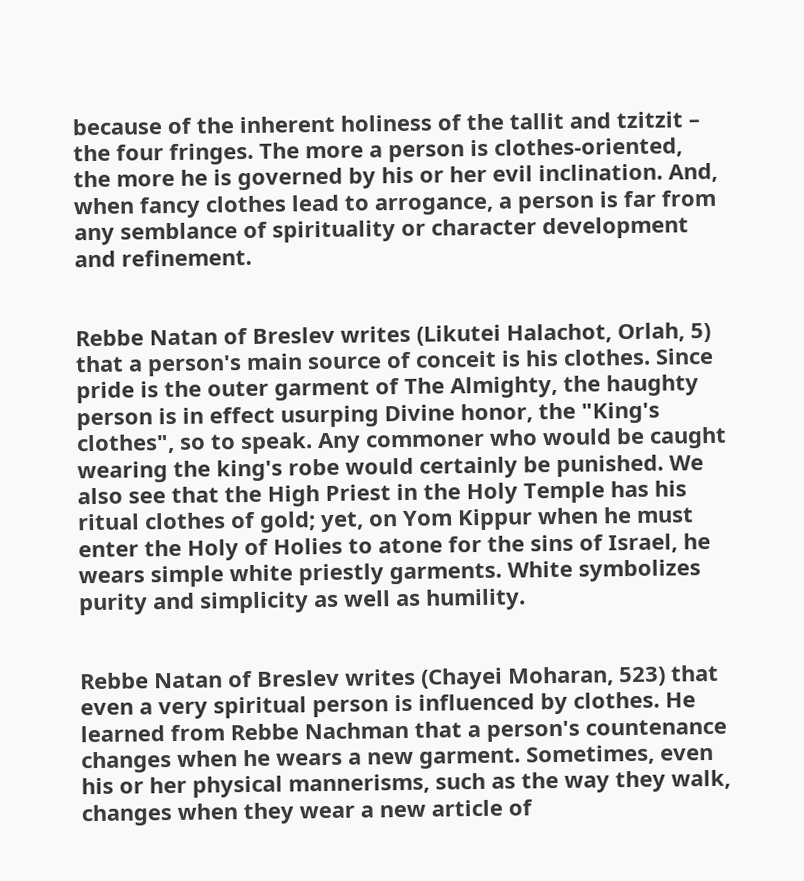because of the inherent holiness of the tallit and tzitzit – the four fringes. The more a person is clothes-oriented, the more he is governed by his or her evil inclination. And, when fancy clothes lead to arrogance, a person is far from any semblance of spirituality or character development and refinement.


Rebbe Natan of Breslev writes (Likutei Halachot, Orlah, 5) that a person's main source of conceit is his clothes. Since pride is the outer garment of The Almighty, the haughty person is in effect usurping Divine honor, the "King's clothes", so to speak. Any commoner who would be caught wearing the king's robe would certainly be punished. We also see that the High Priest in the Holy Temple has his ritual clothes of gold; yet, on Yom Kippur when he must enter the Holy of Holies to atone for the sins of Israel, he wears simple white priestly garments. White symbolizes purity and simplicity as well as humility.


Rebbe Natan of Breslev writes (Chayei Moharan, 523) that even a very spiritual person is influenced by clothes. He learned from Rebbe Nachman that a person's countenance changes when he wears a new garment. Sometimes, even his or her physical mannerisms, such as the way they walk, changes when they wear a new article of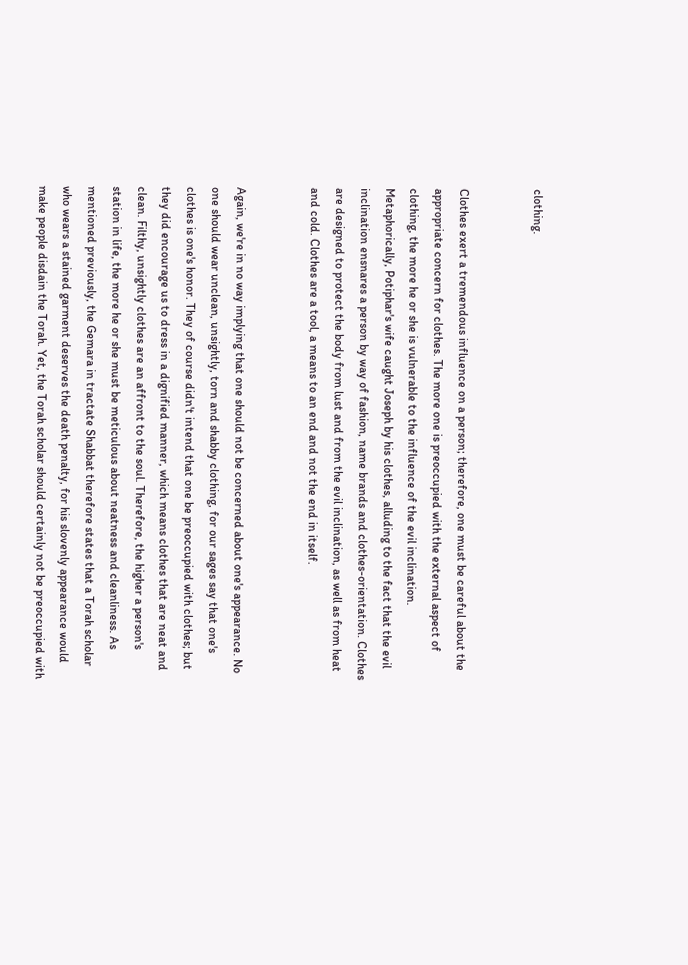clothing.


Clothes exert a tremendous influence on a person; therefore, one must be careful about the appropriate concern for clothes. The more one is preoccupied with the external aspect of clothing, the more he or she is vulnerable to the influence of the evil inclination. Metaphorically, Potiphar's wife caught Joseph by his clothes, alluding to the fact that the evil inclination ensnares a person by way of fashion, name brands and clothes-orientation. Clothes are designed to protect the body from lust and from the evil inclination, as well as from heat and cold. Clothes are a tool, a means to an end and not the end in itself.


Again, we're in no way implying that one should not be concerned about one's appearance. No one should wear unclean, unsightly, torn and shabby clothing, for our sages say that one's clothes is one's honor. They of course didn't intend that one be preoccupied with clothes; but they did encourage us to dress in a dignified manner, which means clothes that are neat and clean. Filthy, unsightly clothes are an affront to the soul. Therefore, the higher a person's station in life, the more he or she must be meticulous about neatness and cleanliness. As mentioned previously, the Gemara in tractate Shabbat therefore states that a Torah scholar who wears a stained garment deserves the death penalty, for his slovenly appearance would make people disdain the Torah. Yet, the Torah scholar should certainly not be preoccupied with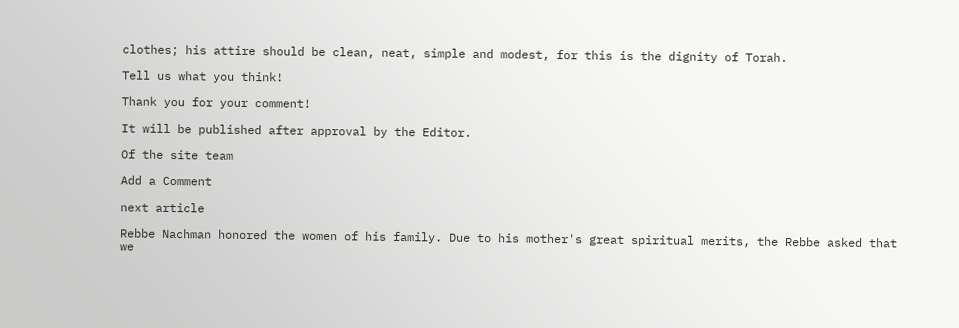clothes; his attire should be clean, neat, simple and modest, for this is the dignity of Torah.

Tell us what you think!

Thank you for your comment!

It will be published after approval by the Editor.

Of the site team

Add a Comment

next article

Rebbe Nachman honored the women of his family. Due to his mother's great spiritual merits, the Rebbe asked that we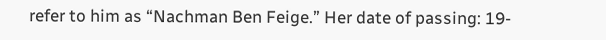refer to him as “Nachman Ben Feige.” Her date of passing: 19-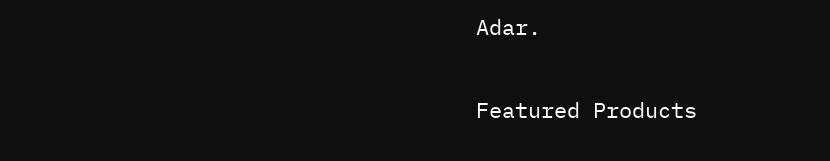Adar.

Featured Products